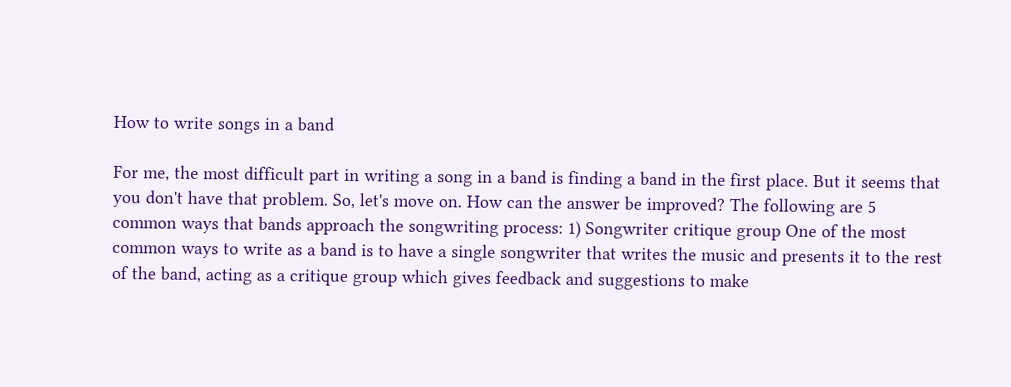How to write songs in a band

For me, the most difficult part in writing a song in a band is finding a band in the first place. But it seems that you don't have that problem. So, let's move on. How can the answer be improved? The following are 5 common ways that bands approach the songwriting process: 1) Songwriter critique group One of the most common ways to write as a band is to have a single songwriter that writes the music and presents it to the rest of the band, acting as a critique group which gives feedback and suggestions to make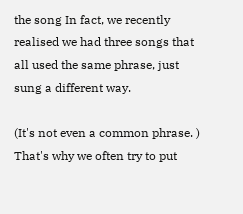the song In fact, we recently realised we had three songs that all used the same phrase, just sung a different way.

(It's not even a common phrase. ) That's why we often try to put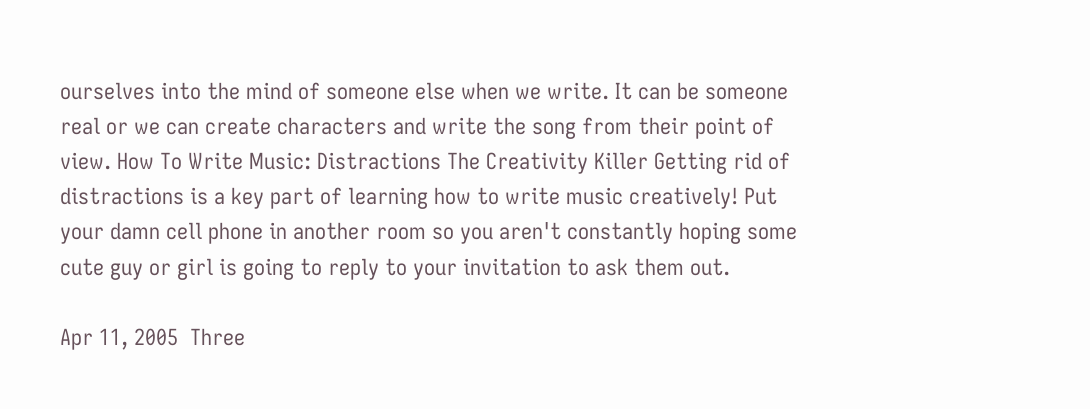ourselves into the mind of someone else when we write. It can be someone real or we can create characters and write the song from their point of view. How To Write Music: Distractions The Creativity Killer Getting rid of distractions is a key part of learning how to write music creatively! Put your damn cell phone in another room so you aren't constantly hoping some cute guy or girl is going to reply to your invitation to ask them out.

Apr 11, 2005  Three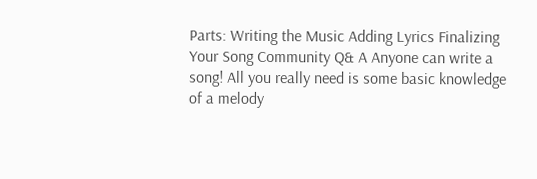Parts: Writing the Music Adding Lyrics Finalizing Your Song Community Q& A Anyone can write a song! All you really need is some basic knowledge of a melody